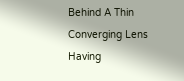Behind A Thin Converging Lens Having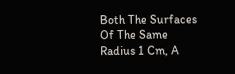Both The Surfaces Of The Same Radius 1 Cm, A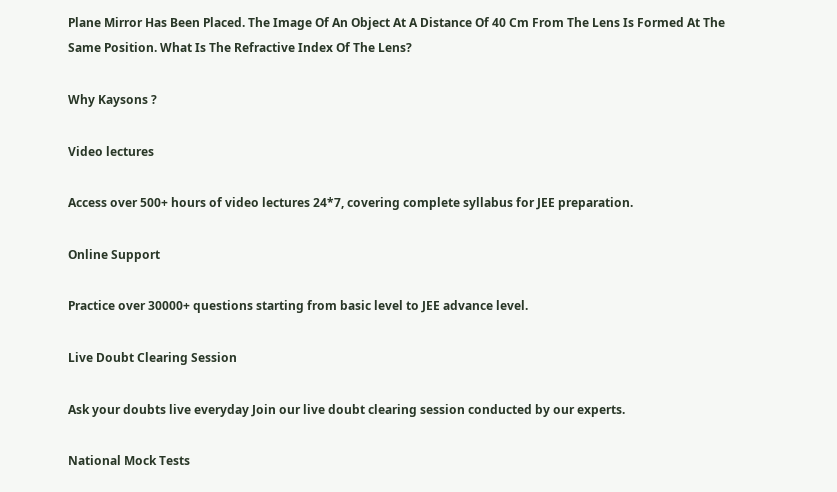Plane Mirror Has Been Placed. The Image Of An Object At A Distance Of 40 Cm From The Lens Is Formed At The Same Position. What Is The Refractive Index Of The Lens?

Why Kaysons ?

Video lectures

Access over 500+ hours of video lectures 24*7, covering complete syllabus for JEE preparation.

Online Support

Practice over 30000+ questions starting from basic level to JEE advance level.

Live Doubt Clearing Session

Ask your doubts live everyday Join our live doubt clearing session conducted by our experts.

National Mock Tests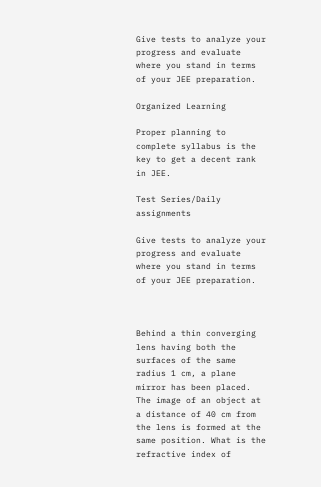Give tests to analyze your progress and evaluate where you stand in terms of your JEE preparation.

Organized Learning

Proper planning to complete syllabus is the key to get a decent rank in JEE.

Test Series/Daily assignments

Give tests to analyze your progress and evaluate where you stand in terms of your JEE preparation.



Behind a thin converging lens having both the surfaces of the same radius 1 cm, a plane mirror has been placed. The image of an object at a distance of 40 cm from the lens is formed at the same position. What is the refractive index of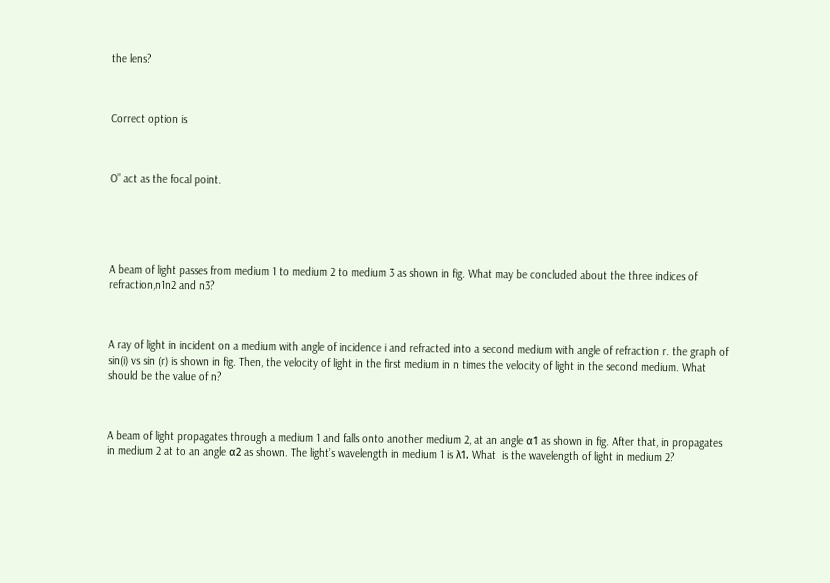the lens?



Correct option is



O” act as the focal point.





A beam of light passes from medium 1 to medium 2 to medium 3 as shown in fig. What may be concluded about the three indices of refraction,n1n2 and n3?



A ray of light in incident on a medium with angle of incidence i and refracted into a second medium with angle of refraction r. the graph of sin(i) vs sin (r) is shown in fig. Then, the velocity of light in the first medium in n times the velocity of light in the second medium. What should be the value of n?



A beam of light propagates through a medium 1 and falls onto another medium 2, at an angle α1 as shown in fig. After that, in propagates in medium 2 at to an angle α2 as shown. The light’s wavelength in medium 1 is λ1. What  is the wavelength of light in medium 2?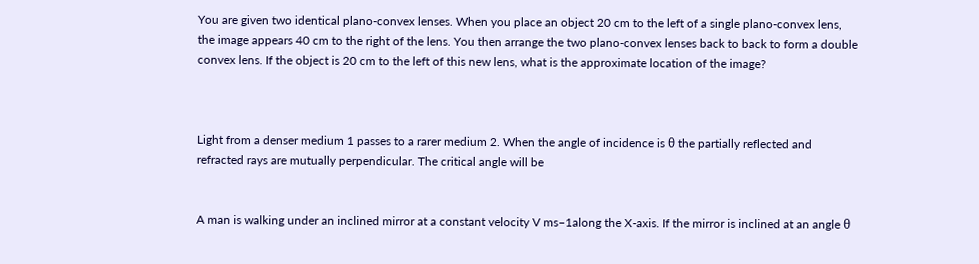You are given two identical plano-convex lenses. When you place an object 20 cm to the left of a single plano-convex lens, the image appears 40 cm to the right of the lens. You then arrange the two plano-convex lenses back to back to form a double convex lens. If the object is 20 cm to the left of this new lens, what is the approximate location of the image?



Light from a denser medium 1 passes to a rarer medium 2. When the angle of incidence is θ the partially reflected and refracted rays are mutually perpendicular. The critical angle will be


A man is walking under an inclined mirror at a constant velocity V ms–1along the X-axis. If the mirror is inclined at an angle θ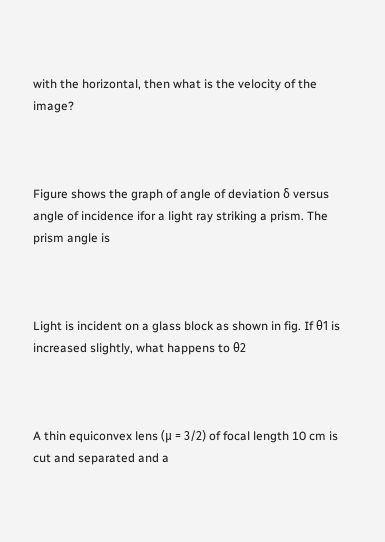with the horizontal, then what is the velocity of the image?



Figure shows the graph of angle of deviation δ versus angle of incidence ifor a light ray striking a prism. The prism angle is



Light is incident on a glass block as shown in fig. If θ1 is increased slightly, what happens to θ2



A thin equiconvex lens (μ = 3/2) of focal length 10 cm is cut and separated and a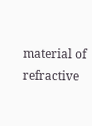material of refractive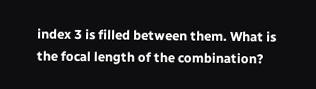index 3 is filled between them. What is the focal length of the combination?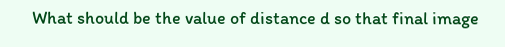What should be the value of distance d so that final image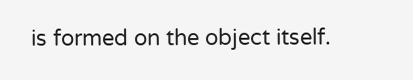is formed on the object itself.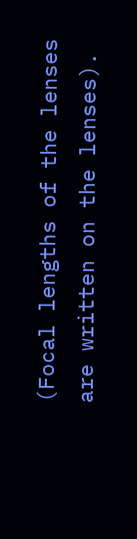(Focal lengths of the lenses are written on the lenses).